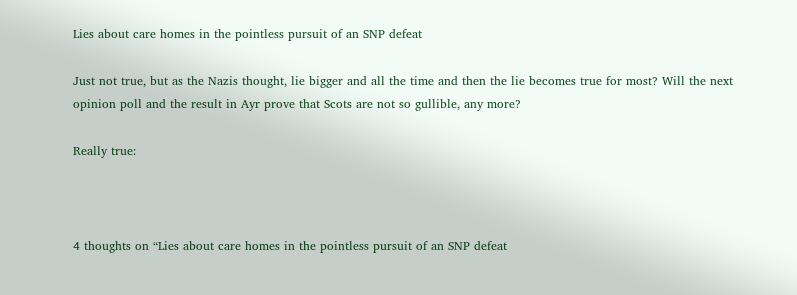Lies about care homes in the pointless pursuit of an SNP defeat

Just not true, but as the Nazis thought, lie bigger and all the time and then the lie becomes true for most? Will the next opinion poll and the result in Ayr prove that Scots are not so gullible, any more?

Really true:



4 thoughts on “Lies about care homes in the pointless pursuit of an SNP defeat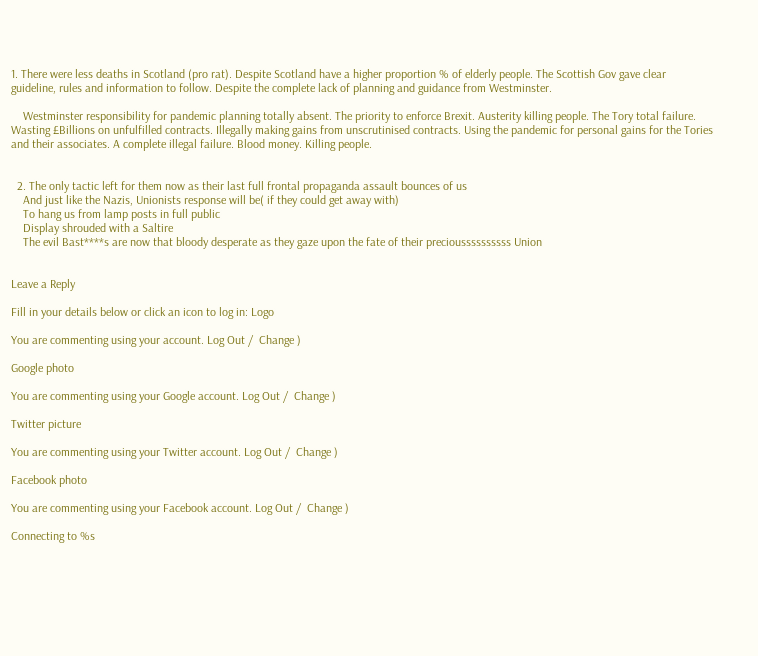1. There were less deaths in Scotland (pro rat). Despite Scotland have a higher proportion % of elderly people. The Scottish Gov gave clear guideline, rules and information to follow. Despite the complete lack of planning and guidance from Westminster.

    Westminster responsibility for pandemic planning totally absent. The priority to enforce Brexit. Austerity killing people. The Tory total failure. Wasting £Billions on unfulfilled contracts. Illegally making gains from unscrutinised contracts. Using the pandemic for personal gains for the Tories and their associates. A complete illegal failure. Blood money. Killing people.


  2. The only tactic left for them now as their last full frontal propaganda assault bounces of us
    And just like the Nazis, Unionists response will be( if they could get away with)
    To hang us from lamp posts in full public
    Display shrouded with a Saltire
    The evil Bast****s are now that bloody desperate as they gaze upon the fate of their precioussssssssss Union


Leave a Reply

Fill in your details below or click an icon to log in: Logo

You are commenting using your account. Log Out /  Change )

Google photo

You are commenting using your Google account. Log Out /  Change )

Twitter picture

You are commenting using your Twitter account. Log Out /  Change )

Facebook photo

You are commenting using your Facebook account. Log Out /  Change )

Connecting to %s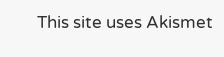This site uses Akismet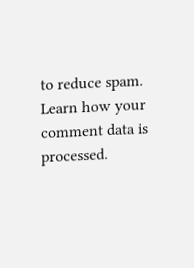to reduce spam. Learn how your comment data is processed.